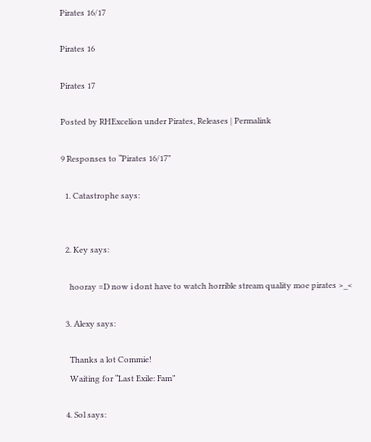Pirates 16/17

Pirates 16

Pirates 17

Posted by RHExcelion under Pirates, Releases | Permalink

9 Responses to “Pirates 16/17”

  1. Catastrophe says:


  2. Key says:

    hooray =D now i dont have to watch horrible stream quality moe pirates >_<

  3. Alexy says:

    Thanks a lot Commie!
    Waiting for “Last Exile: Fam”

  4. Sol says: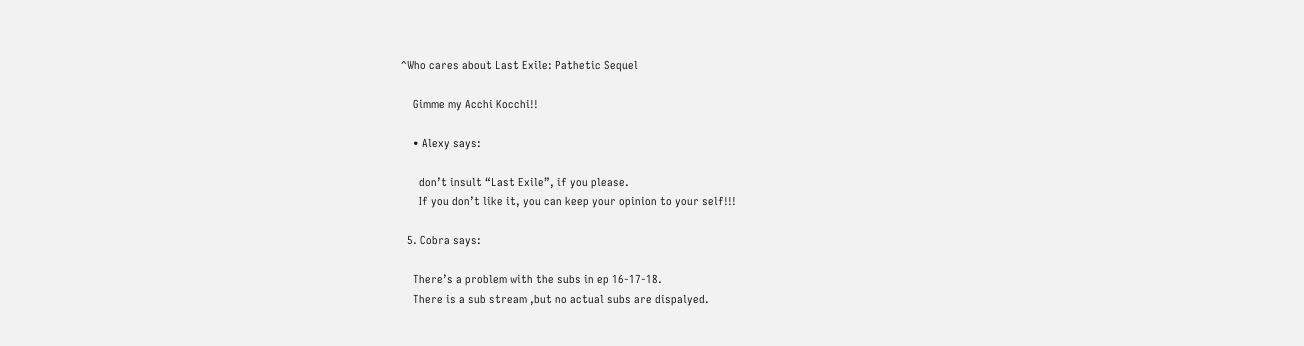^Who cares about Last Exile: Pathetic Sequel

    Gimme my Acchi Kocchi!!

    • Alexy says:

      don’t insult “Last Exile”, if you please.
      If you don’t like it, you can keep your opinion to your self!!!

  5. Cobra says:

    There’s a problem with the subs in ep 16-17-18.
    There is a sub stream ,but no actual subs are dispalyed.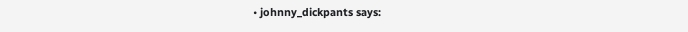• johnny_dickpants says: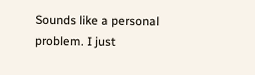Sounds like a personal problem. I just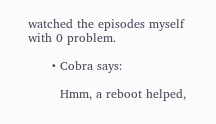watched the episodes myself with 0 problem.

      • Cobra says:

        Hmm, a reboot helped,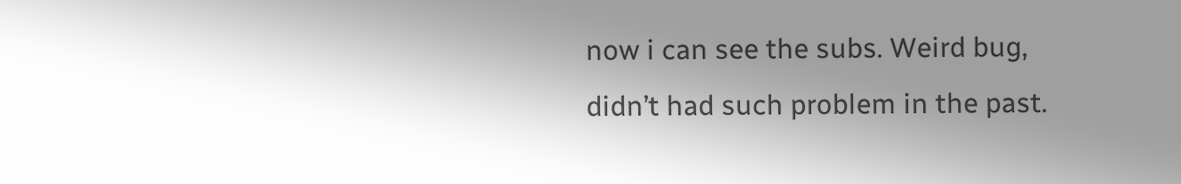now i can see the subs. Weird bug, didn’t had such problem in the past.